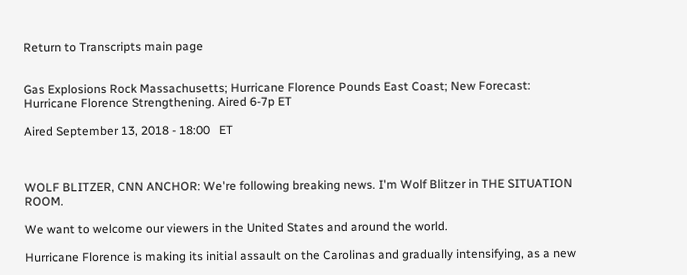Return to Transcripts main page


Gas Explosions Rock Massachusetts; Hurricane Florence Pounds East Coast; New Forecast: Hurricane Florence Strengthening. Aired 6-7p ET

Aired September 13, 2018 - 18:00   ET



WOLF BLITZER, CNN ANCHOR: We're following breaking news. I'm Wolf Blitzer in THE SITUATION ROOM.

We want to welcome our viewers in the United States and around the world.

Hurricane Florence is making its initial assault on the Carolinas and gradually intensifying, as a new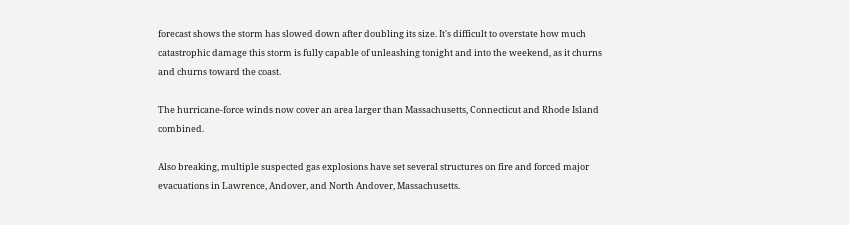forecast shows the storm has slowed down after doubling its size. It's difficult to overstate how much catastrophic damage this storm is fully capable of unleashing tonight and into the weekend, as it churns and churns toward the coast.

The hurricane-force winds now cover an area larger than Massachusetts, Connecticut and Rhode Island combined.

Also breaking, multiple suspected gas explosions have set several structures on fire and forced major evacuations in Lawrence, Andover, and North Andover, Massachusetts.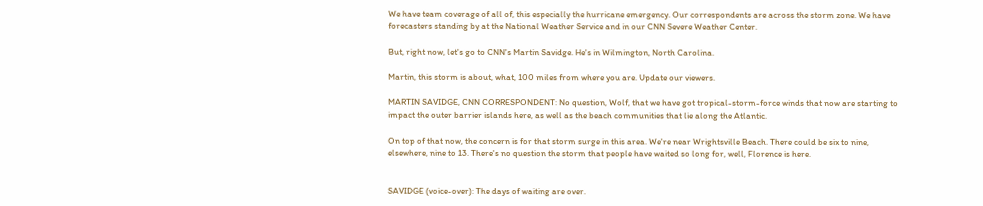We have team coverage of all of, this especially the hurricane emergency. Our correspondents are across the storm zone. We have forecasters standing by at the National Weather Service and in our CNN Severe Weather Center.

But, right now, let's go to CNN's Martin Savidge. He's in Wilmington, North Carolina.

Martin, this storm is about, what, 100 miles from where you are. Update our viewers.

MARTIN SAVIDGE, CNN CORRESPONDENT: No question, Wolf, that we have got tropical-storm-force winds that now are starting to impact the outer barrier islands here, as well as the beach communities that lie along the Atlantic.

On top of that now, the concern is for that storm surge in this area. We're near Wrightsville Beach. There could be six to nine, elsewhere, nine to 13. There's no question the storm that people have waited so long for, well, Florence is here.


SAVIDGE (voice-over): The days of waiting are over.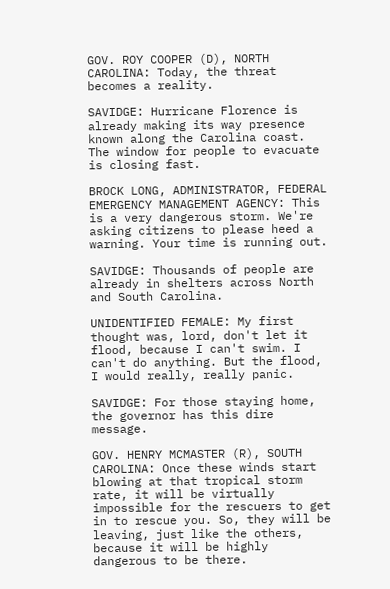GOV. ROY COOPER (D), NORTH CAROLINA: Today, the threat becomes a reality.

SAVIDGE: Hurricane Florence is already making its way presence known along the Carolina coast. The window for people to evacuate is closing fast.

BROCK LONG, ADMINISTRATOR, FEDERAL EMERGENCY MANAGEMENT AGENCY: This is a very dangerous storm. We're asking citizens to please heed a warning. Your time is running out.

SAVIDGE: Thousands of people are already in shelters across North and South Carolina.

UNIDENTIFIED FEMALE: My first thought was, lord, don't let it flood, because I can't swim. I can't do anything. But the flood, I would really, really panic.

SAVIDGE: For those staying home, the governor has this dire message.

GOV. HENRY MCMASTER (R), SOUTH CAROLINA: Once these winds start blowing at that tropical storm rate, it will be virtually impossible for the rescuers to get in to rescue you. So, they will be leaving, just like the others, because it will be highly dangerous to be there.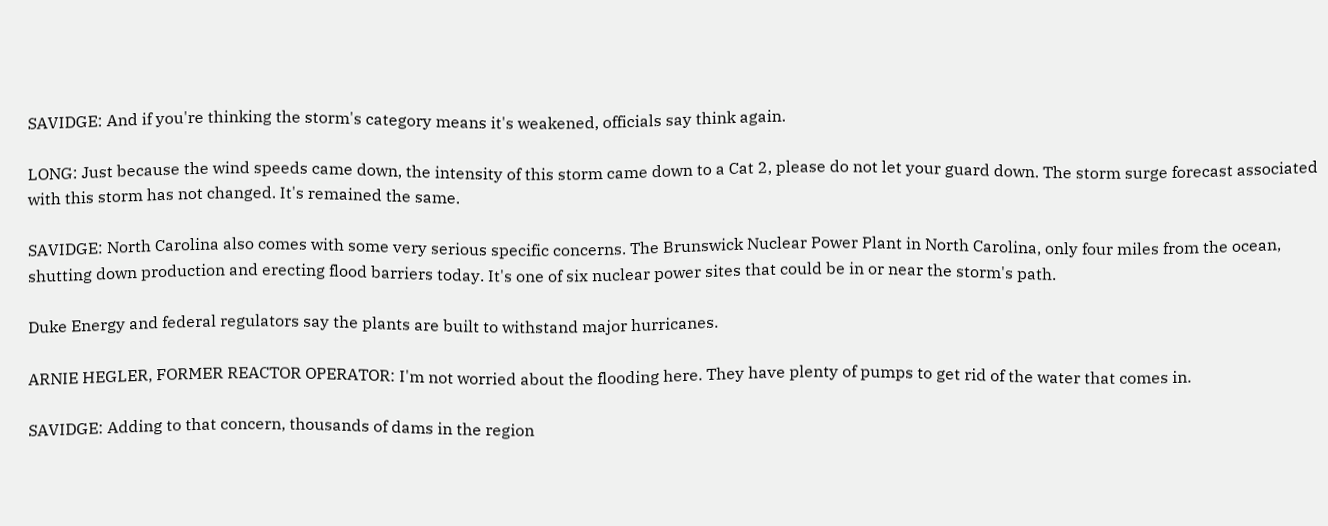SAVIDGE: And if you're thinking the storm's category means it's weakened, officials say think again.

LONG: Just because the wind speeds came down, the intensity of this storm came down to a Cat 2, please do not let your guard down. The storm surge forecast associated with this storm has not changed. It's remained the same.

SAVIDGE: North Carolina also comes with some very serious specific concerns. The Brunswick Nuclear Power Plant in North Carolina, only four miles from the ocean, shutting down production and erecting flood barriers today. It's one of six nuclear power sites that could be in or near the storm's path.

Duke Energy and federal regulators say the plants are built to withstand major hurricanes.

ARNIE HEGLER, FORMER REACTOR OPERATOR: I'm not worried about the flooding here. They have plenty of pumps to get rid of the water that comes in.

SAVIDGE: Adding to that concern, thousands of dams in the region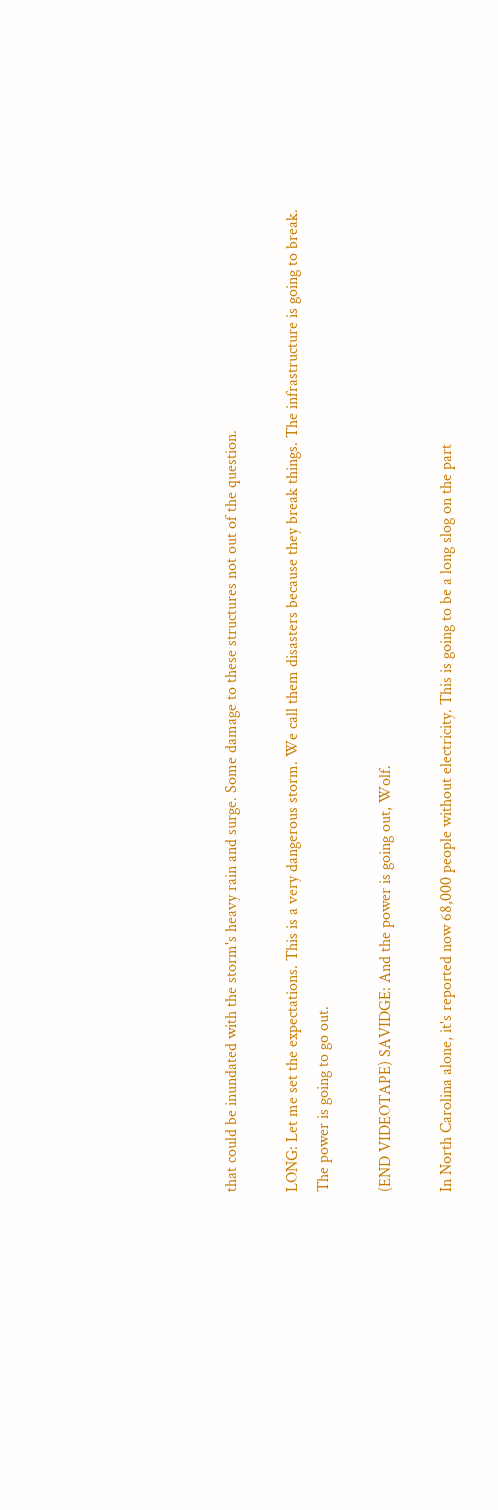that could be inundated with the storm's heavy rain and surge. Some damage to these structures not out of the question.

LONG: Let me set the expectations. This is a very dangerous storm. We call them disasters because they break things. The infrastructure is going to break. The power is going to go out.

(END VIDEOTAPE) SAVIDGE: And the power is going out, Wolf.

In North Carolina alone, it's reported now 68,000 people without electricity. This is going to be a long slog on the part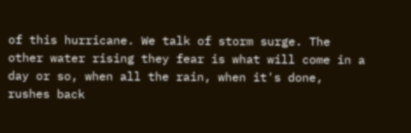of this hurricane. We talk of storm surge. The other water rising they fear is what will come in a day or so, when all the rain, when it's done, rushes back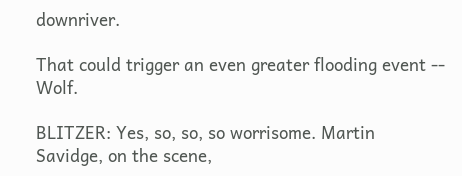downriver.

That could trigger an even greater flooding event -- Wolf.

BLITZER: Yes, so, so, so worrisome. Martin Savidge, on the scene,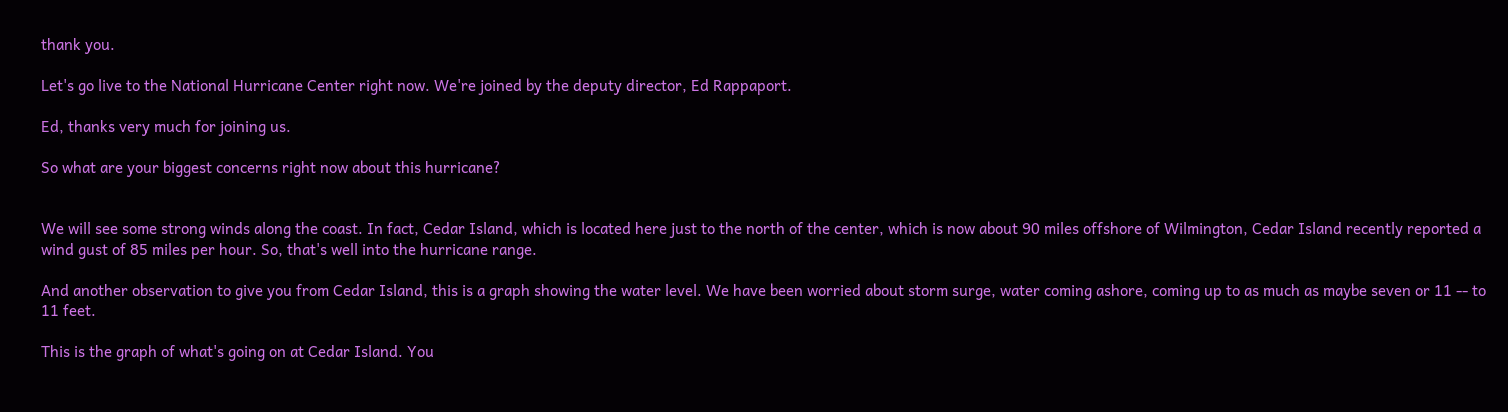thank you.

Let's go live to the National Hurricane Center right now. We're joined by the deputy director, Ed Rappaport.

Ed, thanks very much for joining us.

So what are your biggest concerns right now about this hurricane?


We will see some strong winds along the coast. In fact, Cedar Island, which is located here just to the north of the center, which is now about 90 miles offshore of Wilmington, Cedar Island recently reported a wind gust of 85 miles per hour. So, that's well into the hurricane range.

And another observation to give you from Cedar Island, this is a graph showing the water level. We have been worried about storm surge, water coming ashore, coming up to as much as maybe seven or 11 -- to 11 feet.

This is the graph of what's going on at Cedar Island. You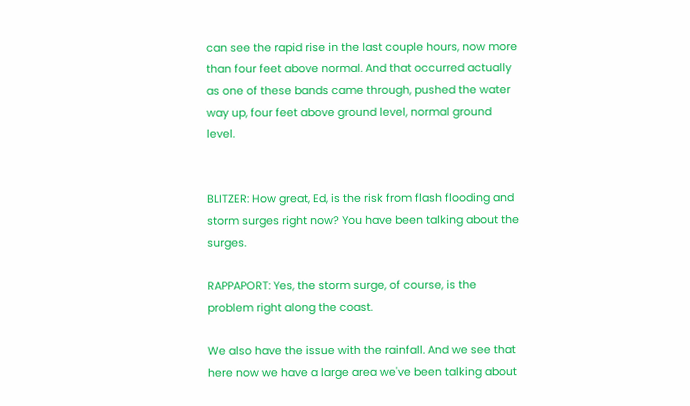can see the rapid rise in the last couple hours, now more than four feet above normal. And that occurred actually as one of these bands came through, pushed the water way up, four feet above ground level, normal ground level.


BLITZER: How great, Ed, is the risk from flash flooding and storm surges right now? You have been talking about the surges.

RAPPAPORT: Yes, the storm surge, of course, is the problem right along the coast.

We also have the issue with the rainfall. And we see that here now we have a large area we've been talking about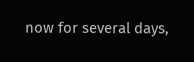now for several days,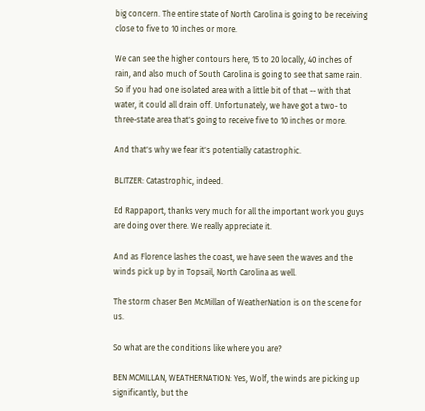big concern. The entire state of North Carolina is going to be receiving close to five to 10 inches or more.

We can see the higher contours here, 15 to 20 locally, 40 inches of rain, and also much of South Carolina is going to see that same rain. So if you had one isolated area with a little bit of that -- with that water, it could all drain off. Unfortunately, we have got a two- to three-state area that's going to receive five to 10 inches or more.

And that's why we fear it's potentially catastrophic.

BLITZER: Catastrophic, indeed.

Ed Rappaport, thanks very much for all the important work you guys are doing over there. We really appreciate it.

And as Florence lashes the coast, we have seen the waves and the winds pick up by in Topsail, North Carolina as well.

The storm chaser Ben McMillan of WeatherNation is on the scene for us.

So what are the conditions like where you are?

BEN MCMILLAN, WEATHERNATION: Yes, Wolf, the winds are picking up significantly, but the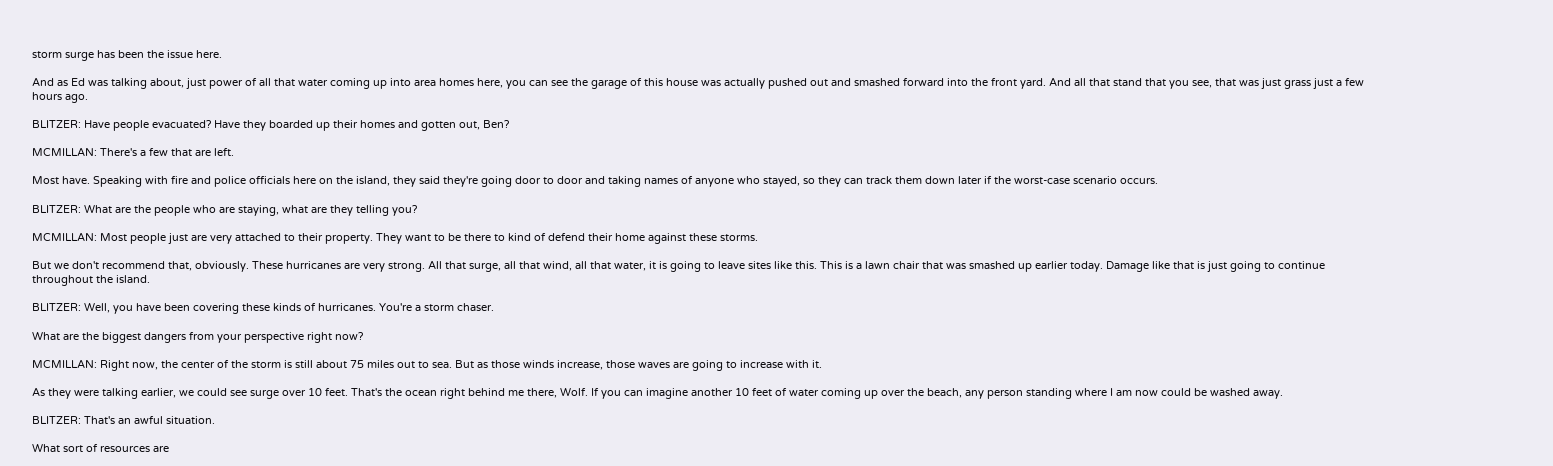storm surge has been the issue here.

And as Ed was talking about, just power of all that water coming up into area homes here, you can see the garage of this house was actually pushed out and smashed forward into the front yard. And all that stand that you see, that was just grass just a few hours ago.

BLITZER: Have people evacuated? Have they boarded up their homes and gotten out, Ben?

MCMILLAN: There's a few that are left.

Most have. Speaking with fire and police officials here on the island, they said they're going door to door and taking names of anyone who stayed, so they can track them down later if the worst-case scenario occurs.

BLITZER: What are the people who are staying, what are they telling you?

MCMILLAN: Most people just are very attached to their property. They want to be there to kind of defend their home against these storms.

But we don't recommend that, obviously. These hurricanes are very strong. All that surge, all that wind, all that water, it is going to leave sites like this. This is a lawn chair that was smashed up earlier today. Damage like that is just going to continue throughout the island.

BLITZER: Well, you have been covering these kinds of hurricanes. You're a storm chaser.

What are the biggest dangers from your perspective right now?

MCMILLAN: Right now, the center of the storm is still about 75 miles out to sea. But as those winds increase, those waves are going to increase with it.

As they were talking earlier, we could see surge over 10 feet. That's the ocean right behind me there, Wolf. If you can imagine another 10 feet of water coming up over the beach, any person standing where I am now could be washed away.

BLITZER: That's an awful situation.

What sort of resources are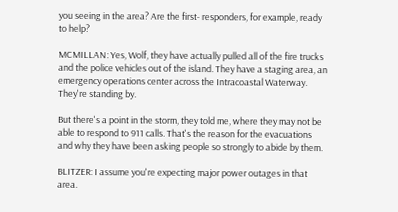you seeing in the area? Are the first- responders, for example, ready to help?

MCMILLAN: Yes, Wolf, they have actually pulled all of the fire trucks and the police vehicles out of the island. They have a staging area, an emergency operations center across the Intracoastal Waterway. They're standing by.

But there's a point in the storm, they told me, where they may not be able to respond to 911 calls. That's the reason for the evacuations and why they have been asking people so strongly to abide by them.

BLITZER: I assume you're expecting major power outages in that area.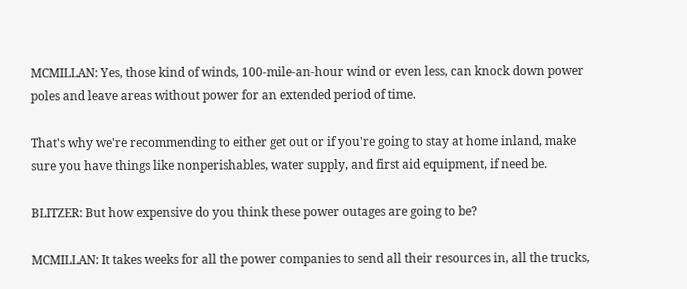MCMILLAN: Yes, those kind of winds, 100-mile-an-hour wind or even less, can knock down power poles and leave areas without power for an extended period of time.

That's why we're recommending to either get out or if you're going to stay at home inland, make sure you have things like nonperishables, water supply, and first aid equipment, if need be.

BLITZER: But how expensive do you think these power outages are going to be?

MCMILLAN: It takes weeks for all the power companies to send all their resources in, all the trucks,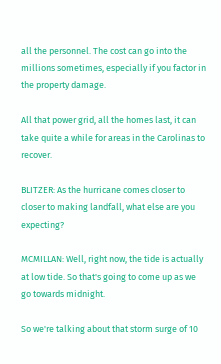all the personnel. The cost can go into the millions sometimes, especially if you factor in the property damage.

All that power grid, all the homes last, it can take quite a while for areas in the Carolinas to recover.

BLITZER: As the hurricane comes closer to closer to making landfall, what else are you expecting?

MCMILLAN: Well, right now, the tide is actually at low tide. So that's going to come up as we go towards midnight.

So we're talking about that storm surge of 10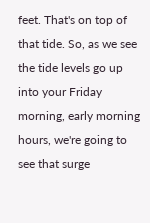feet. That's on top of that tide. So, as we see the tide levels go up into your Friday morning, early morning hours, we're going to see that surge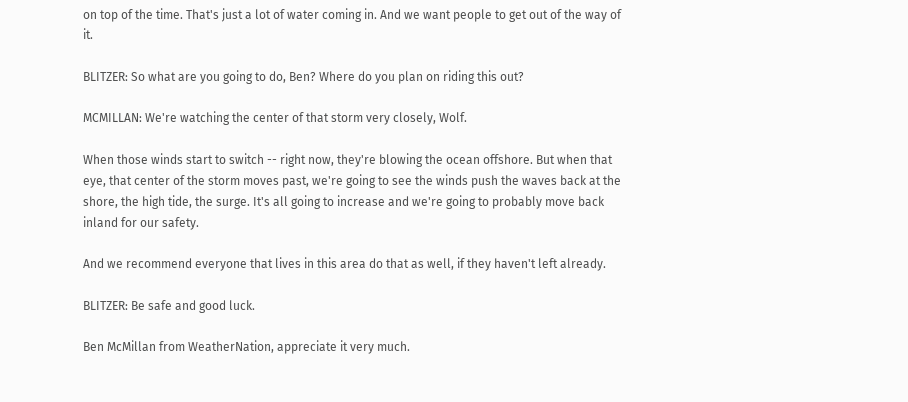on top of the time. That's just a lot of water coming in. And we want people to get out of the way of it.

BLITZER: So what are you going to do, Ben? Where do you plan on riding this out?

MCMILLAN: We're watching the center of that storm very closely, Wolf.

When those winds start to switch -- right now, they're blowing the ocean offshore. But when that eye, that center of the storm moves past, we're going to see the winds push the waves back at the shore, the high tide, the surge. It's all going to increase and we're going to probably move back inland for our safety.

And we recommend everyone that lives in this area do that as well, if they haven't left already.

BLITZER: Be safe and good luck.

Ben McMillan from WeatherNation, appreciate it very much.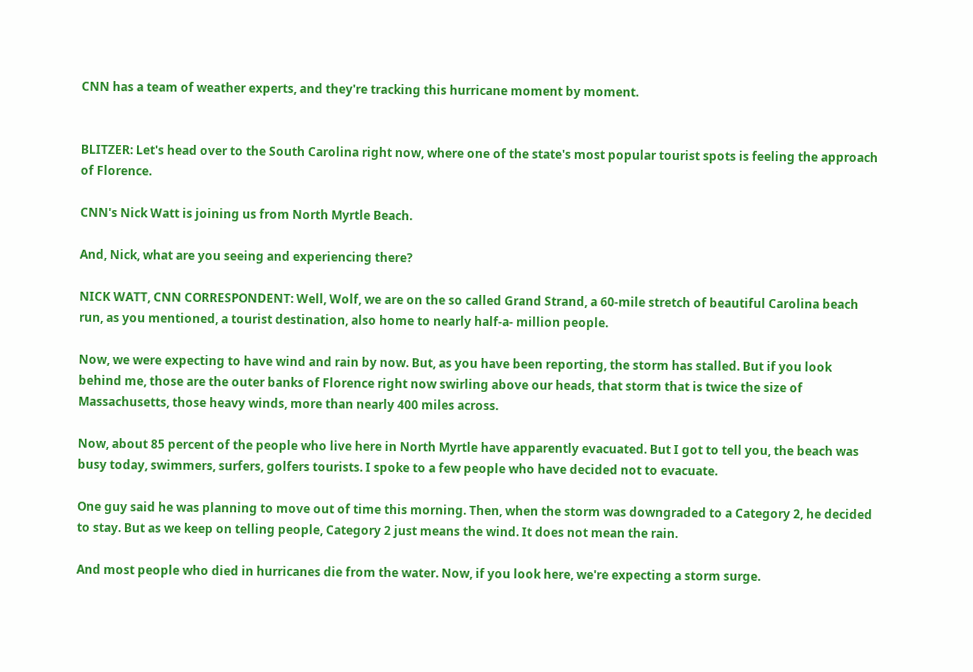CNN has a team of weather experts, and they're tracking this hurricane moment by moment.


BLITZER: Let's head over to the South Carolina right now, where one of the state's most popular tourist spots is feeling the approach of Florence.

CNN's Nick Watt is joining us from North Myrtle Beach.

And, Nick, what are you seeing and experiencing there?

NICK WATT, CNN CORRESPONDENT: Well, Wolf, we are on the so called Grand Strand, a 60-mile stretch of beautiful Carolina beach run, as you mentioned, a tourist destination, also home to nearly half-a- million people.

Now, we were expecting to have wind and rain by now. But, as you have been reporting, the storm has stalled. But if you look behind me, those are the outer banks of Florence right now swirling above our heads, that storm that is twice the size of Massachusetts, those heavy winds, more than nearly 400 miles across.

Now, about 85 percent of the people who live here in North Myrtle have apparently evacuated. But I got to tell you, the beach was busy today, swimmers, surfers, golfers tourists. I spoke to a few people who have decided not to evacuate.

One guy said he was planning to move out of time this morning. Then, when the storm was downgraded to a Category 2, he decided to stay. But as we keep on telling people, Category 2 just means the wind. It does not mean the rain.

And most people who died in hurricanes die from the water. Now, if you look here, we're expecting a storm surge.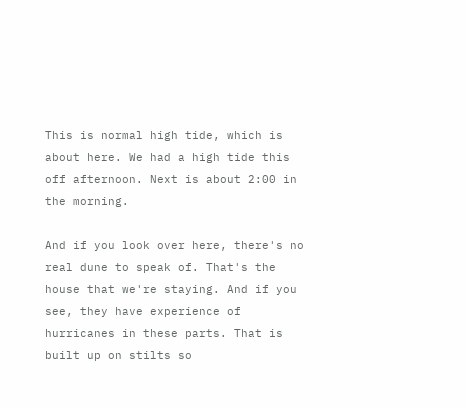This is normal high tide, which is about here. We had a high tide this off afternoon. Next is about 2:00 in the morning.

And if you look over here, there's no real dune to speak of. That's the house that we're staying. And if you see, they have experience of hurricanes in these parts. That is built up on stilts so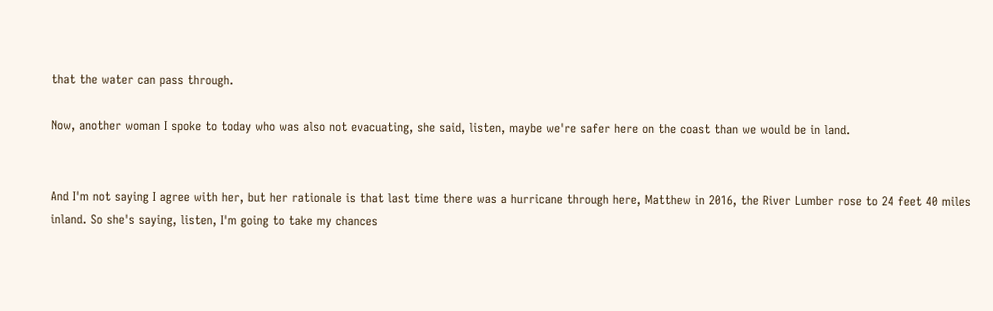that the water can pass through.

Now, another woman I spoke to today who was also not evacuating, she said, listen, maybe we're safer here on the coast than we would be in land.


And I'm not saying I agree with her, but her rationale is that last time there was a hurricane through here, Matthew in 2016, the River Lumber rose to 24 feet 40 miles inland. So she's saying, listen, I'm going to take my chances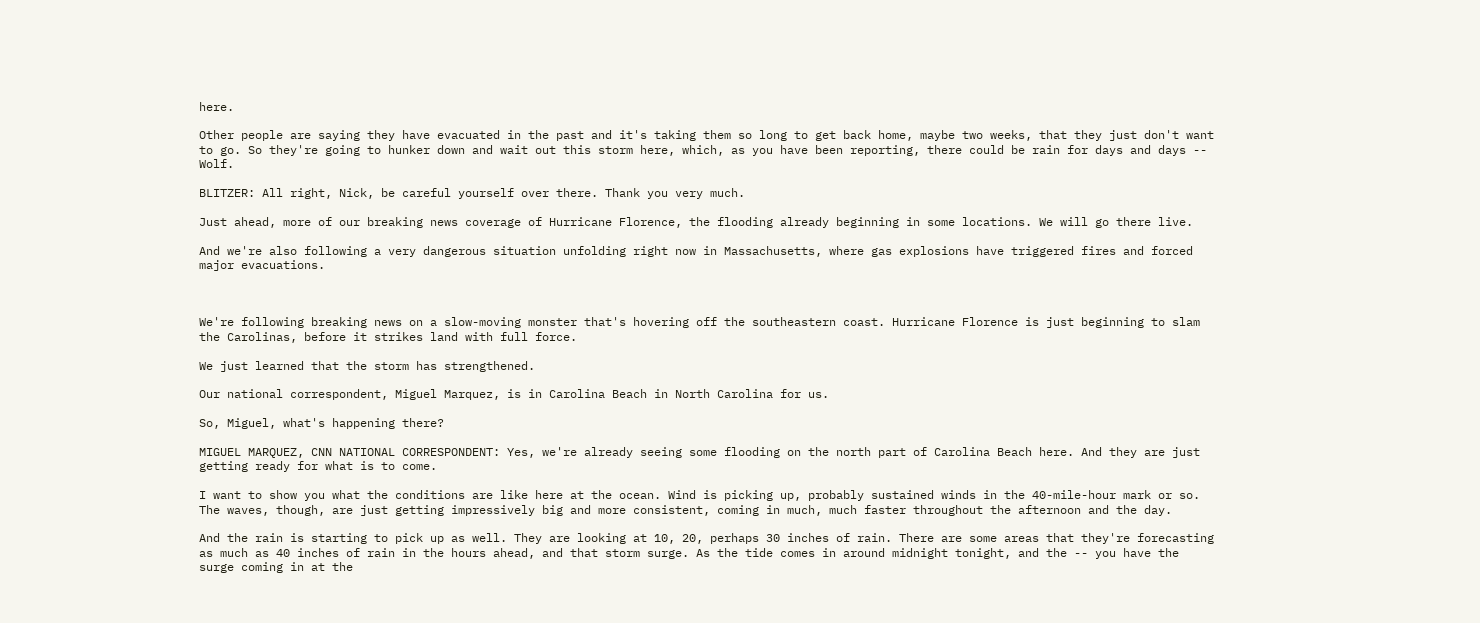here.

Other people are saying they have evacuated in the past and it's taking them so long to get back home, maybe two weeks, that they just don't want to go. So they're going to hunker down and wait out this storm here, which, as you have been reporting, there could be rain for days and days -- Wolf.

BLITZER: All right, Nick, be careful yourself over there. Thank you very much.

Just ahead, more of our breaking news coverage of Hurricane Florence, the flooding already beginning in some locations. We will go there live.

And we're also following a very dangerous situation unfolding right now in Massachusetts, where gas explosions have triggered fires and forced major evacuations.



We're following breaking news on a slow-moving monster that's hovering off the southeastern coast. Hurricane Florence is just beginning to slam the Carolinas, before it strikes land with full force.

We just learned that the storm has strengthened.

Our national correspondent, Miguel Marquez, is in Carolina Beach in North Carolina for us.

So, Miguel, what's happening there?

MIGUEL MARQUEZ, CNN NATIONAL CORRESPONDENT: Yes, we're already seeing some flooding on the north part of Carolina Beach here. And they are just getting ready for what is to come.

I want to show you what the conditions are like here at the ocean. Wind is picking up, probably sustained winds in the 40-mile-hour mark or so. The waves, though, are just getting impressively big and more consistent, coming in much, much faster throughout the afternoon and the day.

And the rain is starting to pick up as well. They are looking at 10, 20, perhaps 30 inches of rain. There are some areas that they're forecasting as much as 40 inches of rain in the hours ahead, and that storm surge. As the tide comes in around midnight tonight, and the -- you have the surge coming in at the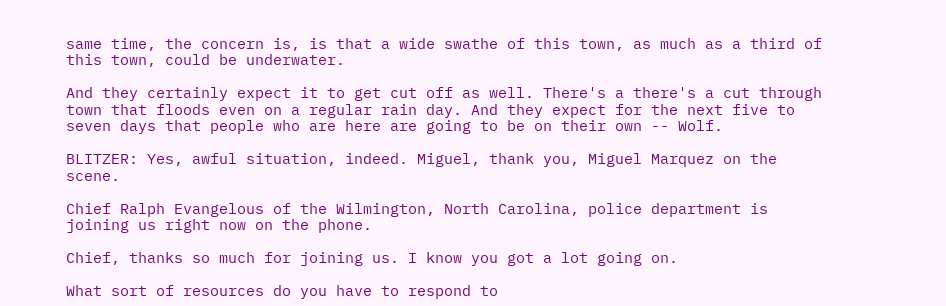same time, the concern is, is that a wide swathe of this town, as much as a third of this town, could be underwater.

And they certainly expect it to get cut off as well. There's a there's a cut through town that floods even on a regular rain day. And they expect for the next five to seven days that people who are here are going to be on their own -- Wolf.

BLITZER: Yes, awful situation, indeed. Miguel, thank you, Miguel Marquez on the scene.

Chief Ralph Evangelous of the Wilmington, North Carolina, police department is joining us right now on the phone.

Chief, thanks so much for joining us. I know you got a lot going on.

What sort of resources do you have to respond to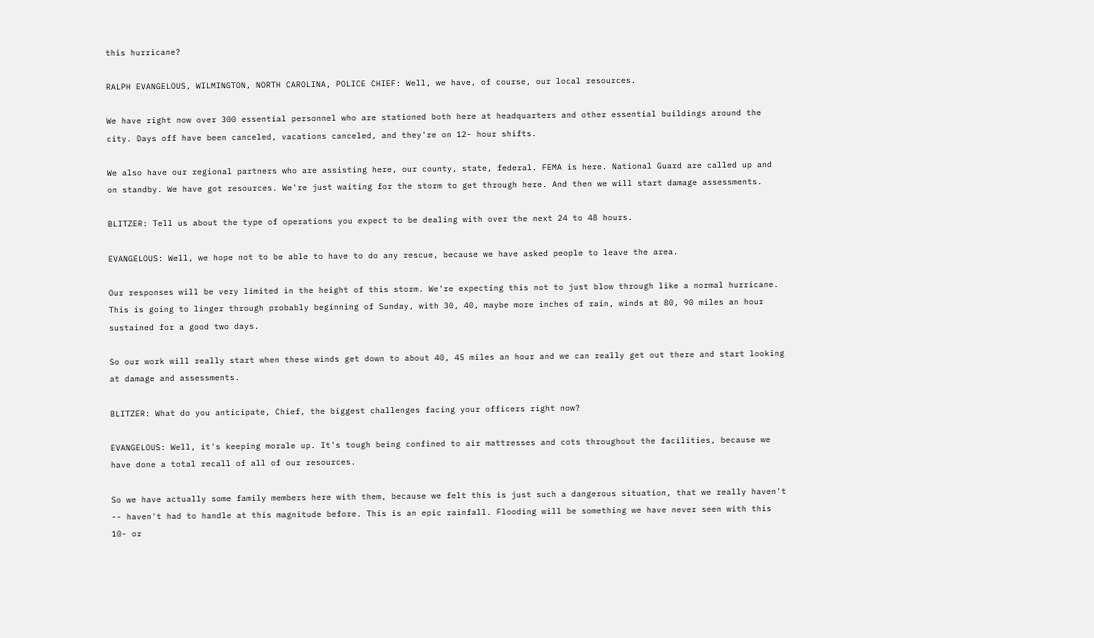this hurricane?

RALPH EVANGELOUS, WILMINGTON, NORTH CAROLINA, POLICE CHIEF: Well, we have, of course, our local resources.

We have right now over 300 essential personnel who are stationed both here at headquarters and other essential buildings around the city. Days off have been canceled, vacations canceled, and they're on 12- hour shifts.

We also have our regional partners who are assisting here, our county, state, federal. FEMA is here. National Guard are called up and on standby. We have got resources. We're just waiting for the storm to get through here. And then we will start damage assessments.

BLITZER: Tell us about the type of operations you expect to be dealing with over the next 24 to 48 hours.

EVANGELOUS: Well, we hope not to be able to have to do any rescue, because we have asked people to leave the area.

Our responses will be very limited in the height of this storm. We're expecting this not to just blow through like a normal hurricane. This is going to linger through probably beginning of Sunday, with 30, 40, maybe more inches of rain, winds at 80, 90 miles an hour sustained for a good two days.

So our work will really start when these winds get down to about 40, 45 miles an hour and we can really get out there and start looking at damage and assessments.

BLITZER: What do you anticipate, Chief, the biggest challenges facing your officers right now?

EVANGELOUS: Well, it's keeping morale up. It's tough being confined to air mattresses and cots throughout the facilities, because we have done a total recall of all of our resources.

So we have actually some family members here with them, because we felt this is just such a dangerous situation, that we really haven't -- haven't had to handle at this magnitude before. This is an epic rainfall. Flooding will be something we have never seen with this 10- or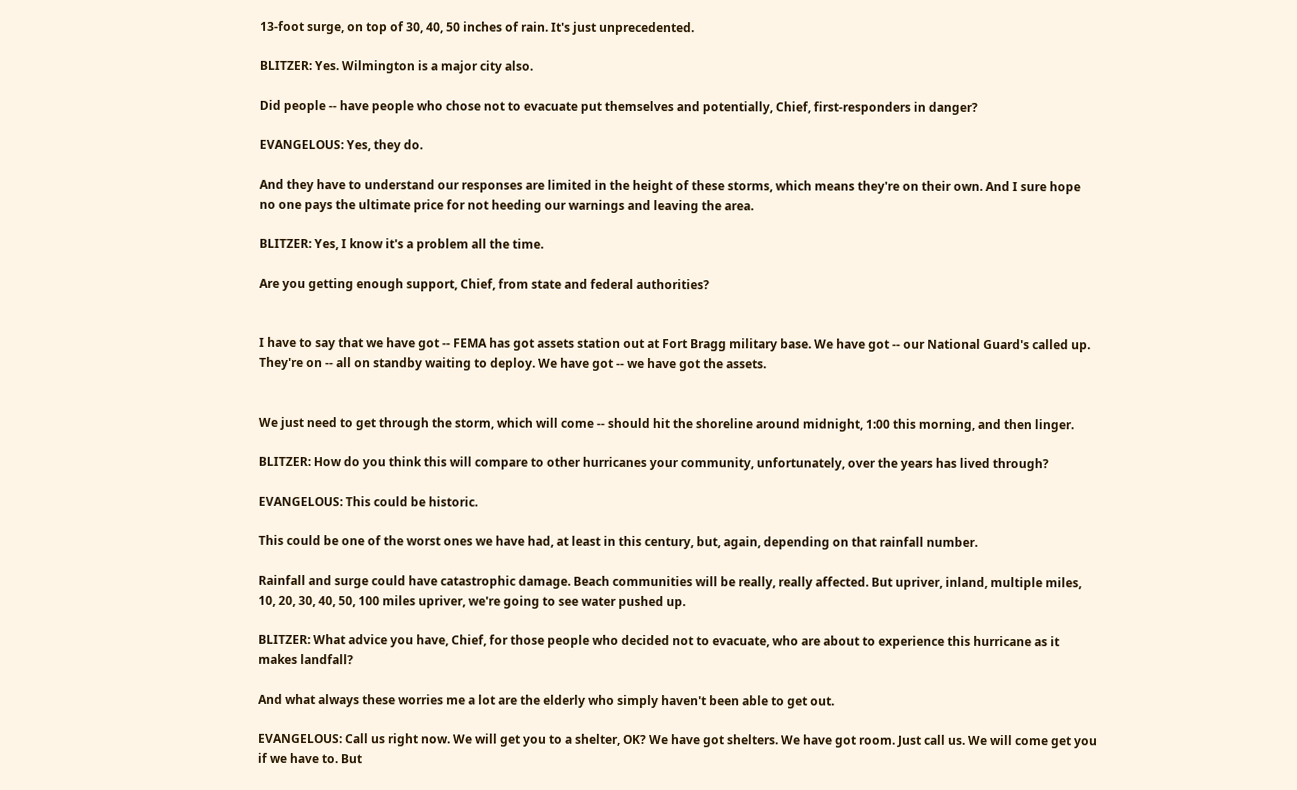13-foot surge, on top of 30, 40, 50 inches of rain. It's just unprecedented.

BLITZER: Yes. Wilmington is a major city also.

Did people -- have people who chose not to evacuate put themselves and potentially, Chief, first-responders in danger?

EVANGELOUS: Yes, they do.

And they have to understand our responses are limited in the height of these storms, which means they're on their own. And I sure hope no one pays the ultimate price for not heeding our warnings and leaving the area.

BLITZER: Yes, I know it's a problem all the time.

Are you getting enough support, Chief, from state and federal authorities?


I have to say that we have got -- FEMA has got assets station out at Fort Bragg military base. We have got -- our National Guard's called up. They're on -- all on standby waiting to deploy. We have got -- we have got the assets.


We just need to get through the storm, which will come -- should hit the shoreline around midnight, 1:00 this morning, and then linger.

BLITZER: How do you think this will compare to other hurricanes your community, unfortunately, over the years has lived through?

EVANGELOUS: This could be historic.

This could be one of the worst ones we have had, at least in this century, but, again, depending on that rainfall number.

Rainfall and surge could have catastrophic damage. Beach communities will be really, really affected. But upriver, inland, multiple miles, 10, 20, 30, 40, 50, 100 miles upriver, we're going to see water pushed up.

BLITZER: What advice you have, Chief, for those people who decided not to evacuate, who are about to experience this hurricane as it makes landfall?

And what always these worries me a lot are the elderly who simply haven't been able to get out.

EVANGELOUS: Call us right now. We will get you to a shelter, OK? We have got shelters. We have got room. Just call us. We will come get you if we have to. But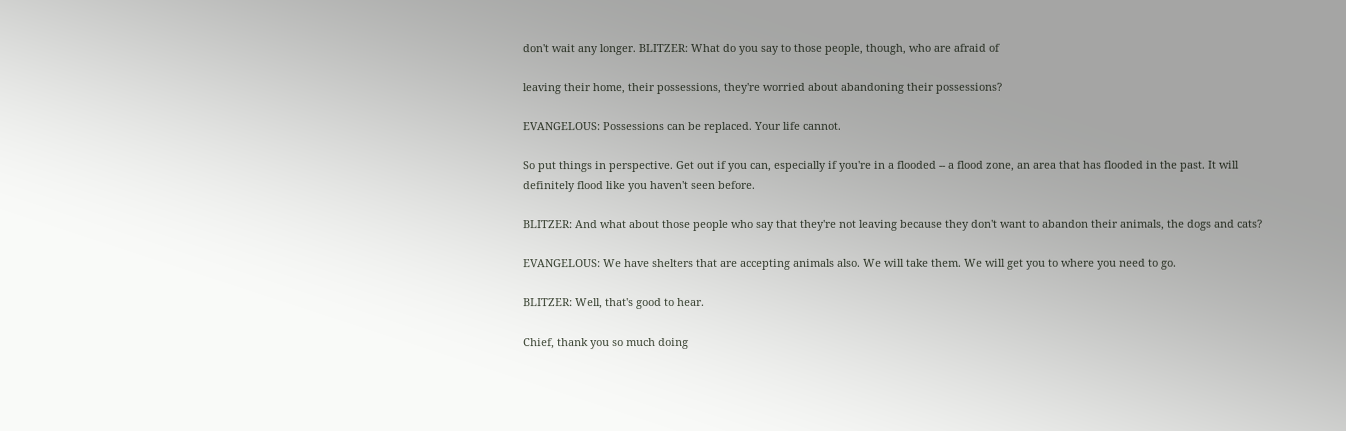don't wait any longer. BLITZER: What do you say to those people, though, who are afraid of

leaving their home, their possessions, they're worried about abandoning their possessions?

EVANGELOUS: Possessions can be replaced. Your life cannot.

So put things in perspective. Get out if you can, especially if you're in a flooded -- a flood zone, an area that has flooded in the past. It will definitely flood like you haven't seen before.

BLITZER: And what about those people who say that they're not leaving because they don't want to abandon their animals, the dogs and cats?

EVANGELOUS: We have shelters that are accepting animals also. We will take them. We will get you to where you need to go.

BLITZER: Well, that's good to hear.

Chief, thank you so much doing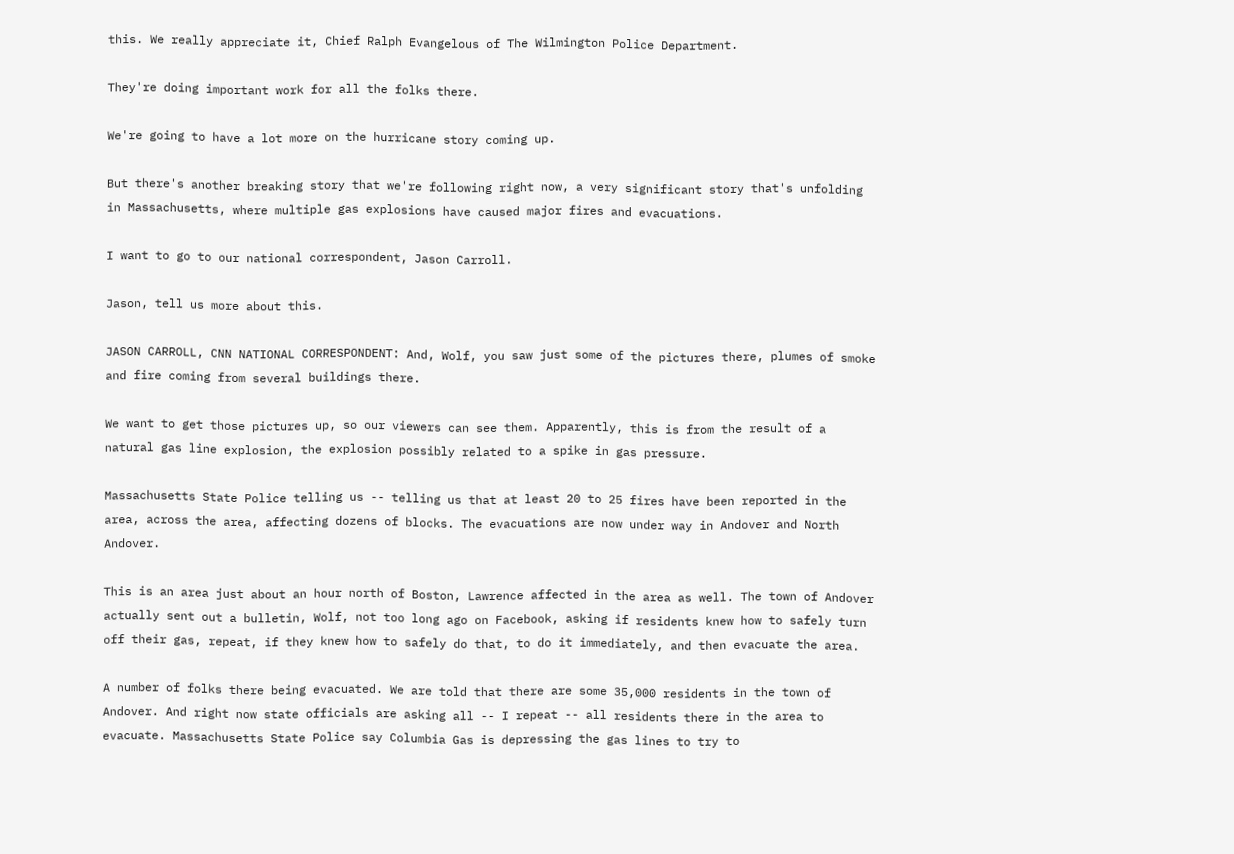this. We really appreciate it, Chief Ralph Evangelous of The Wilmington Police Department.

They're doing important work for all the folks there.

We're going to have a lot more on the hurricane story coming up.

But there's another breaking story that we're following right now, a very significant story that's unfolding in Massachusetts, where multiple gas explosions have caused major fires and evacuations.

I want to go to our national correspondent, Jason Carroll.

Jason, tell us more about this.

JASON CARROLL, CNN NATIONAL CORRESPONDENT: And, Wolf, you saw just some of the pictures there, plumes of smoke and fire coming from several buildings there.

We want to get those pictures up, so our viewers can see them. Apparently, this is from the result of a natural gas line explosion, the explosion possibly related to a spike in gas pressure.

Massachusetts State Police telling us -- telling us that at least 20 to 25 fires have been reported in the area, across the area, affecting dozens of blocks. The evacuations are now under way in Andover and North Andover.

This is an area just about an hour north of Boston, Lawrence affected in the area as well. The town of Andover actually sent out a bulletin, Wolf, not too long ago on Facebook, asking if residents knew how to safely turn off their gas, repeat, if they knew how to safely do that, to do it immediately, and then evacuate the area.

A number of folks there being evacuated. We are told that there are some 35,000 residents in the town of Andover. And right now state officials are asking all -- I repeat -- all residents there in the area to evacuate. Massachusetts State Police say Columbia Gas is depressing the gas lines to try to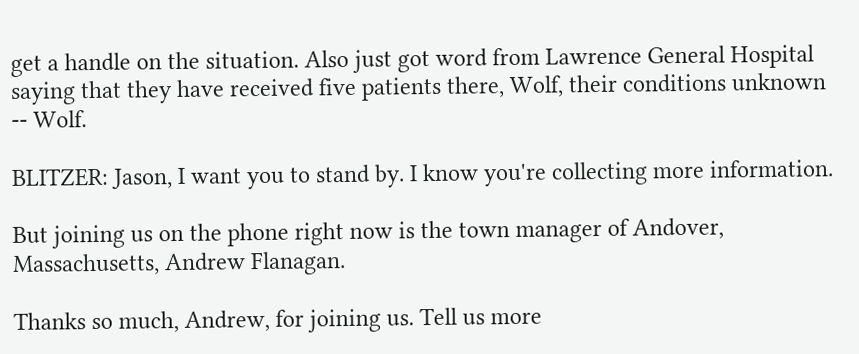get a handle on the situation. Also just got word from Lawrence General Hospital saying that they have received five patients there, Wolf, their conditions unknown -- Wolf.

BLITZER: Jason, I want you to stand by. I know you're collecting more information.

But joining us on the phone right now is the town manager of Andover, Massachusetts, Andrew Flanagan.

Thanks so much, Andrew, for joining us. Tell us more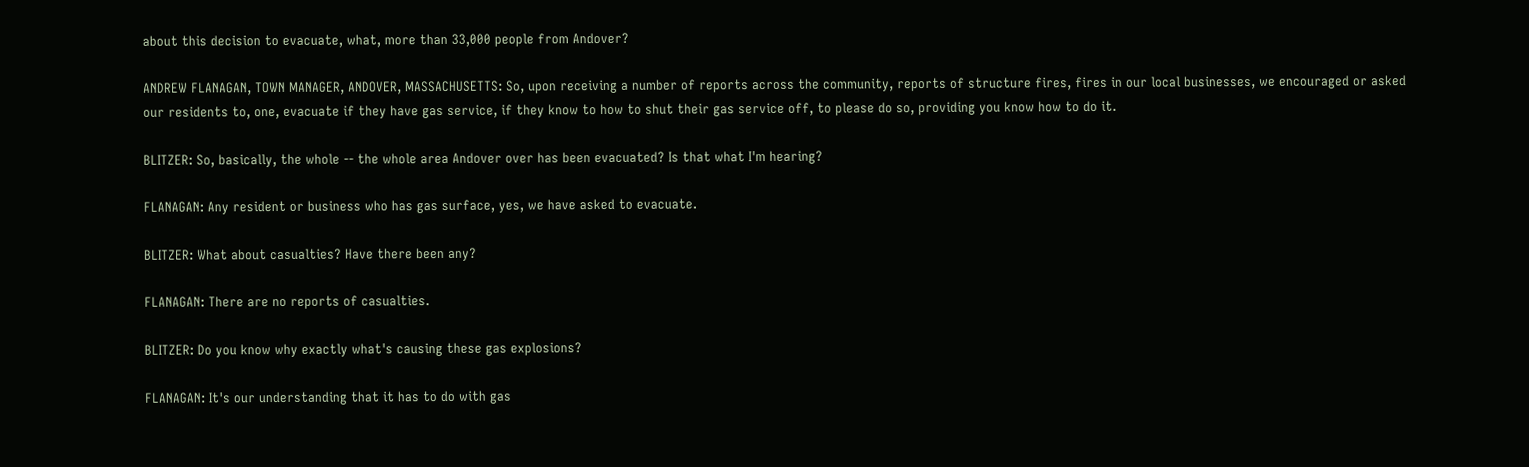about this decision to evacuate, what, more than 33,000 people from Andover?

ANDREW FLANAGAN, TOWN MANAGER, ANDOVER, MASSACHUSETTS: So, upon receiving a number of reports across the community, reports of structure fires, fires in our local businesses, we encouraged or asked our residents to, one, evacuate if they have gas service, if they know to how to shut their gas service off, to please do so, providing you know how to do it.

BLITZER: So, basically, the whole -- the whole area Andover over has been evacuated? Is that what I'm hearing?

FLANAGAN: Any resident or business who has gas surface, yes, we have asked to evacuate.

BLITZER: What about casualties? Have there been any?

FLANAGAN: There are no reports of casualties.

BLITZER: Do you know why exactly what's causing these gas explosions?

FLANAGAN: It's our understanding that it has to do with gas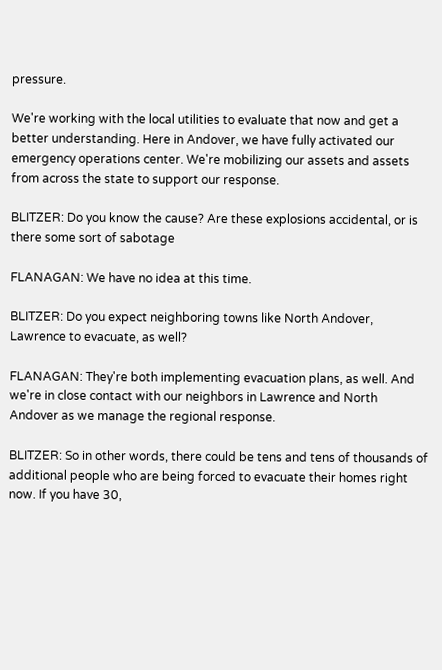pressure.

We're working with the local utilities to evaluate that now and get a better understanding. Here in Andover, we have fully activated our emergency operations center. We're mobilizing our assets and assets from across the state to support our response.

BLITZER: Do you know the cause? Are these explosions accidental, or is there some sort of sabotage

FLANAGAN: We have no idea at this time.

BLITZER: Do you expect neighboring towns like North Andover, Lawrence to evacuate, as well?

FLANAGAN: They're both implementing evacuation plans, as well. And we're in close contact with our neighbors in Lawrence and North Andover as we manage the regional response.

BLITZER: So in other words, there could be tens and tens of thousands of additional people who are being forced to evacuate their homes right now. If you have 30,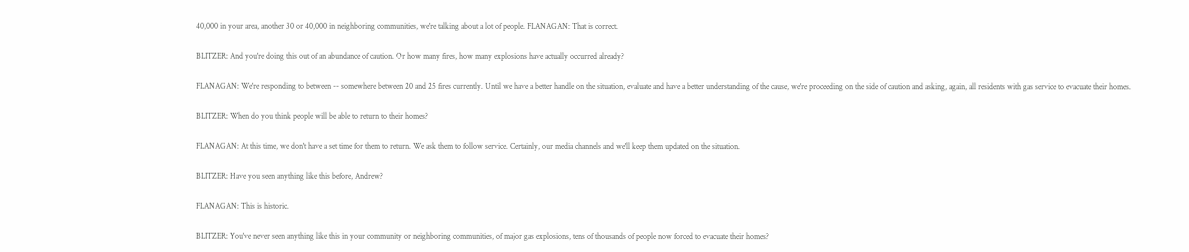40,000 in your area, another 30 or 40,000 in neighboring communities, we're talking about a lot of people. FLANAGAN: That is correct.

BLITZER: And you're doing this out of an abundance of caution. Or how many fires, how many explosions have actually occurred already?

FLANAGAN: We're responding to between -- somewhere between 20 and 25 fires currently. Until we have a better handle on the situation, evaluate and have a better understanding of the cause, we're proceeding on the side of caution and asking, again, all residents with gas service to evacuate their homes.

BLITZER: When do you think people will be able to return to their homes?

FLANAGAN: At this time, we don't have a set time for them to return. We ask them to follow service. Certainly, our media channels and we'll keep them updated on the situation.

BLITZER: Have you seen anything like this before, Andrew?

FLANAGAN: This is historic.

BLITZER: You've never seen anything like this in your community or neighboring communities, of major gas explosions, tens of thousands of people now forced to evacuate their homes?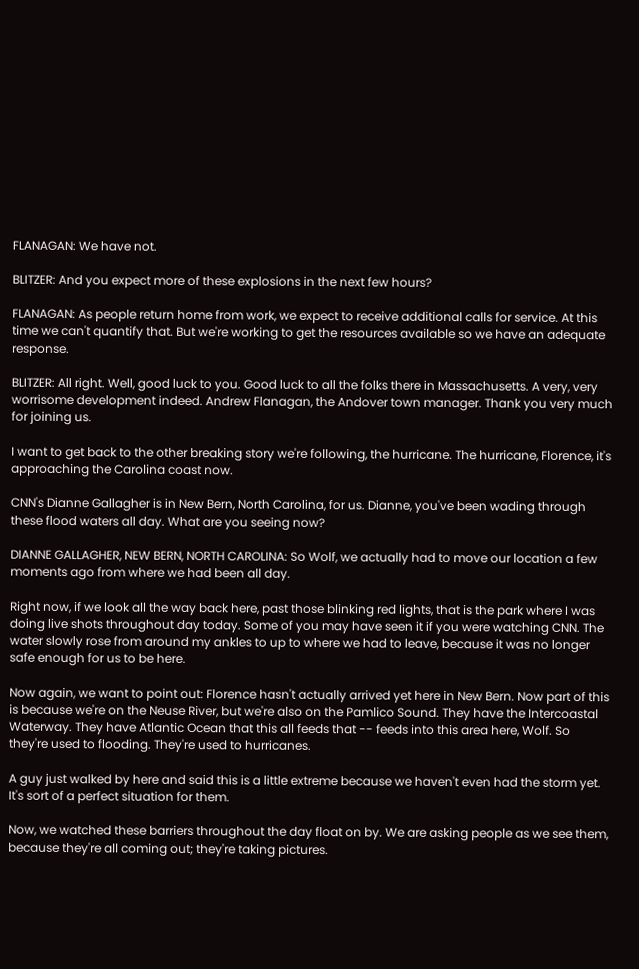FLANAGAN: We have not.

BLITZER: And you expect more of these explosions in the next few hours?

FLANAGAN: As people return home from work, we expect to receive additional calls for service. At this time we can't quantify that. But we're working to get the resources available so we have an adequate response.

BLITZER: All right. Well, good luck to you. Good luck to all the folks there in Massachusetts. A very, very worrisome development indeed. Andrew Flanagan, the Andover town manager. Thank you very much for joining us.

I want to get back to the other breaking story we're following, the hurricane. The hurricane, Florence, it's approaching the Carolina coast now.

CNN's Dianne Gallagher is in New Bern, North Carolina, for us. Dianne, you've been wading through these flood waters all day. What are you seeing now?

DIANNE GALLAGHER, NEW BERN, NORTH CAROLINA: So Wolf, we actually had to move our location a few moments ago from where we had been all day.

Right now, if we look all the way back here, past those blinking red lights, that is the park where I was doing live shots throughout day today. Some of you may have seen it if you were watching CNN. The water slowly rose from around my ankles to up to where we had to leave, because it was no longer safe enough for us to be here.

Now again, we want to point out: Florence hasn't actually arrived yet here in New Bern. Now part of this is because we're on the Neuse River, but we're also on the Pamlico Sound. They have the Intercoastal Waterway. They have Atlantic Ocean that this all feeds that -- feeds into this area here, Wolf. So they're used to flooding. They're used to hurricanes.

A guy just walked by here and said this is a little extreme because we haven't even had the storm yet. It's sort of a perfect situation for them.

Now, we watched these barriers throughout the day float on by. We are asking people as we see them, because they're all coming out; they're taking pictures.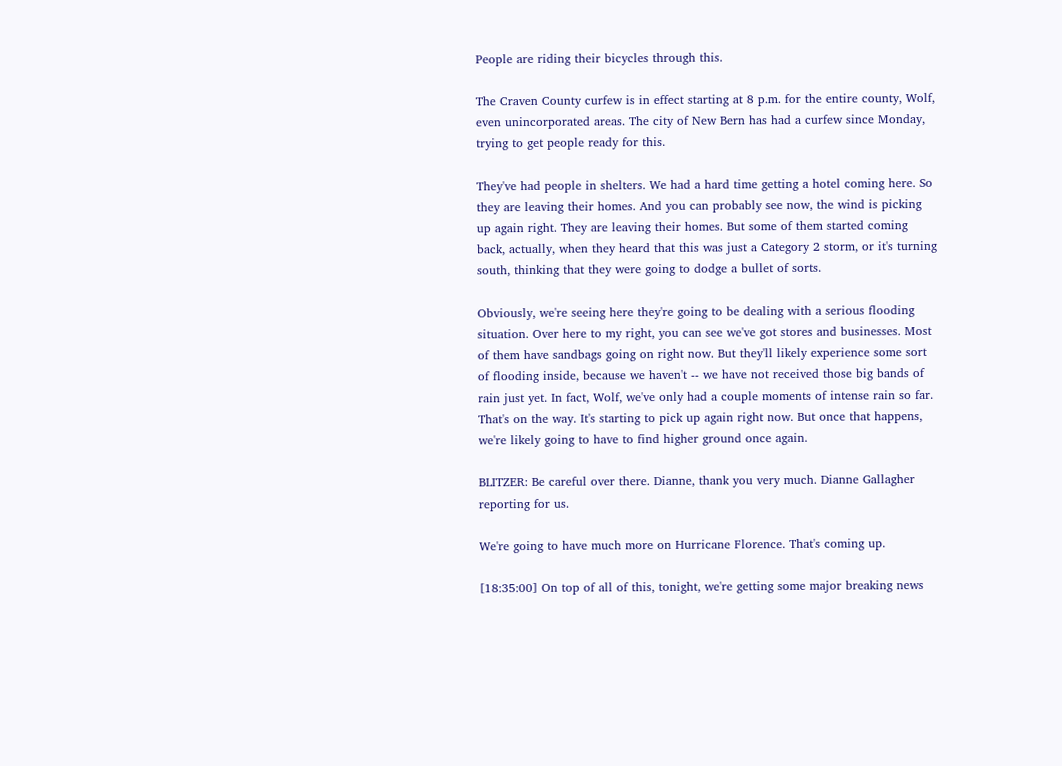People are riding their bicycles through this.

The Craven County curfew is in effect starting at 8 p.m. for the entire county, Wolf, even unincorporated areas. The city of New Bern has had a curfew since Monday, trying to get people ready for this.

They've had people in shelters. We had a hard time getting a hotel coming here. So they are leaving their homes. And you can probably see now, the wind is picking up again right. They are leaving their homes. But some of them started coming back, actually, when they heard that this was just a Category 2 storm, or it's turning south, thinking that they were going to dodge a bullet of sorts.

Obviously, we're seeing here they're going to be dealing with a serious flooding situation. Over here to my right, you can see we've got stores and businesses. Most of them have sandbags going on right now. But they'll likely experience some sort of flooding inside, because we haven't -- we have not received those big bands of rain just yet. In fact, Wolf, we've only had a couple moments of intense rain so far. That's on the way. It's starting to pick up again right now. But once that happens, we're likely going to have to find higher ground once again.

BLITZER: Be careful over there. Dianne, thank you very much. Dianne Gallagher reporting for us.

We're going to have much more on Hurricane Florence. That's coming up.

[18:35:00] On top of all of this, tonight, we're getting some major breaking news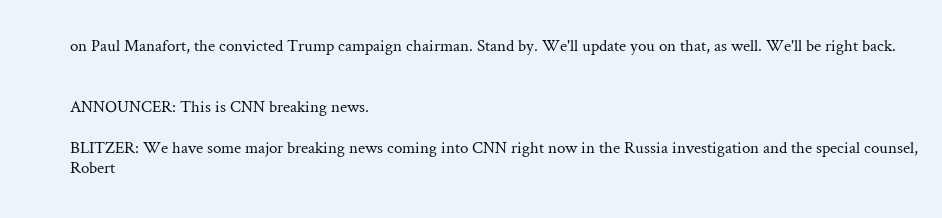on Paul Manafort, the convicted Trump campaign chairman. Stand by. We'll update you on that, as well. We'll be right back.


ANNOUNCER: This is CNN breaking news.

BLITZER: We have some major breaking news coming into CNN right now in the Russia investigation and the special counsel, Robert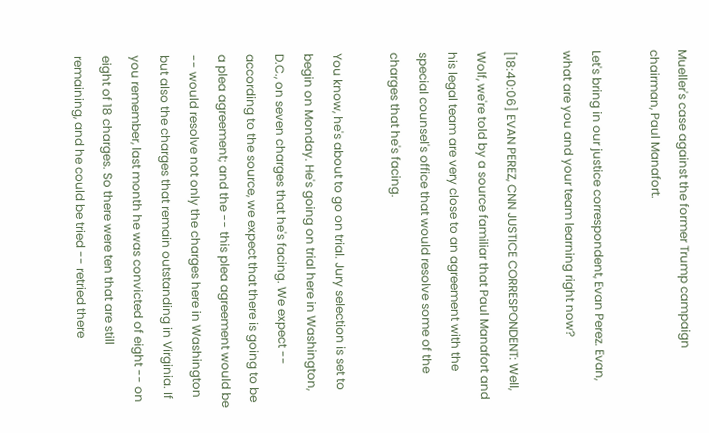Mueller's case against the former Trump campaign chairman, Paul Manafort.

Let's bring in our justice correspondent, Evan Perez. Evan, what are you and your team learning right now?

[18:40:06] EVAN PEREZ, CNN JUSTICE CORRESPONDENT: Well, Wolf, we're told by a source familiar that Paul Manafort and his legal team are very close to an agreement with the special counsel's office that would resolve some of the charges that he's facing.

You know, he's about to go on trial. Jury selection is set to begin on Monday. He's going on trial here in Washington, D.C., on seven charges that he's facing. We expect -- according to the source, we expect that there is going to be a plea agreement; and the -- this plea agreement would be -- would resolve not only the charges here in Washington but also the charges that remain outstanding in Virginia. If you remember, last month he was convicted of eight -- on eight of 18 charges. So there were ten that are still remaining, and he could be tried -- retried there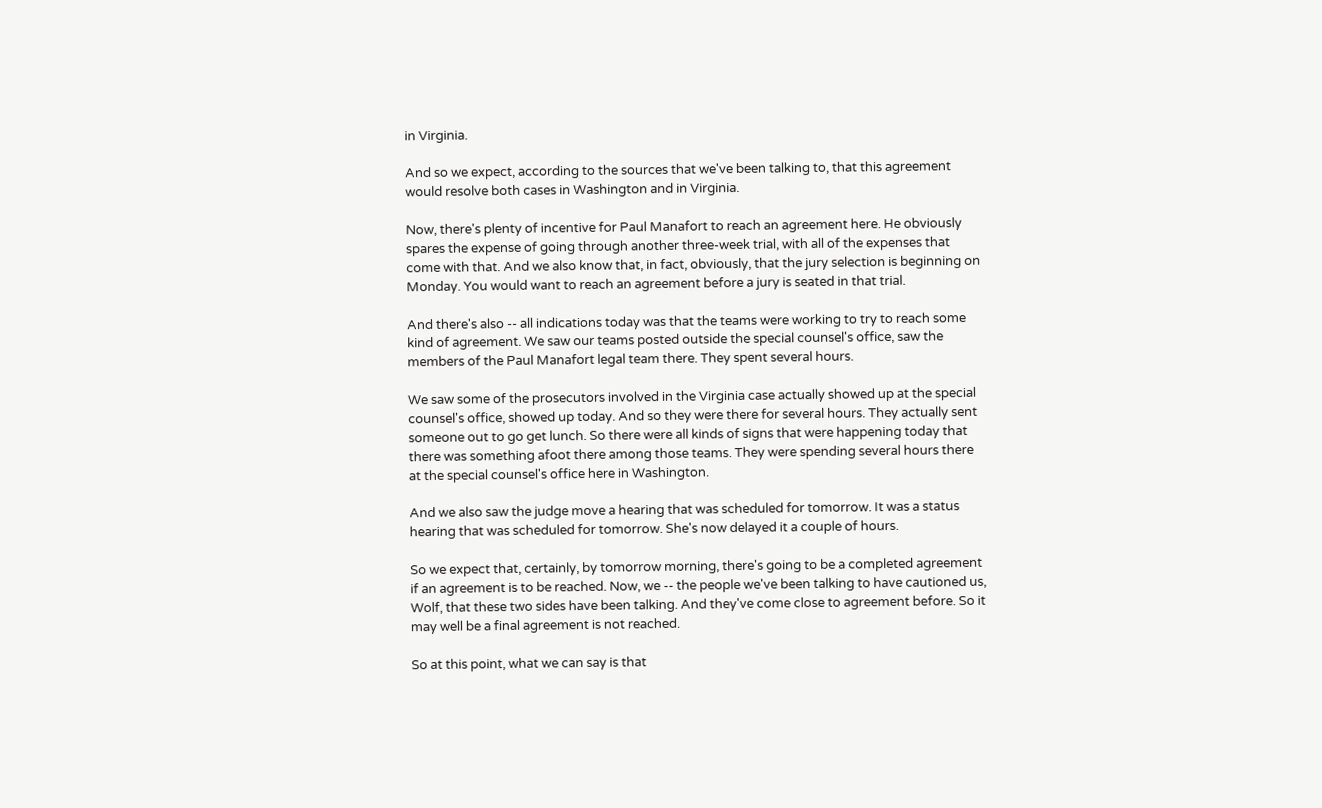in Virginia.

And so we expect, according to the sources that we've been talking to, that this agreement would resolve both cases in Washington and in Virginia.

Now, there's plenty of incentive for Paul Manafort to reach an agreement here. He obviously spares the expense of going through another three-week trial, with all of the expenses that come with that. And we also know that, in fact, obviously, that the jury selection is beginning on Monday. You would want to reach an agreement before a jury is seated in that trial.

And there's also -- all indications today was that the teams were working to try to reach some kind of agreement. We saw our teams posted outside the special counsel's office, saw the members of the Paul Manafort legal team there. They spent several hours.

We saw some of the prosecutors involved in the Virginia case actually showed up at the special counsel's office, showed up today. And so they were there for several hours. They actually sent someone out to go get lunch. So there were all kinds of signs that were happening today that there was something afoot there among those teams. They were spending several hours there at the special counsel's office here in Washington.

And we also saw the judge move a hearing that was scheduled for tomorrow. It was a status hearing that was scheduled for tomorrow. She's now delayed it a couple of hours.

So we expect that, certainly, by tomorrow morning, there's going to be a completed agreement if an agreement is to be reached. Now, we -- the people we've been talking to have cautioned us, Wolf, that these two sides have been talking. And they've come close to agreement before. So it may well be a final agreement is not reached.

So at this point, what we can say is that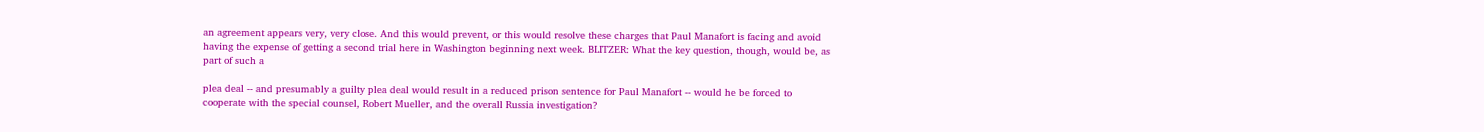an agreement appears very, very close. And this would prevent, or this would resolve these charges that Paul Manafort is facing and avoid having the expense of getting a second trial here in Washington beginning next week. BLITZER: What the key question, though, would be, as part of such a

plea deal -- and presumably a guilty plea deal would result in a reduced prison sentence for Paul Manafort -- would he be forced to cooperate with the special counsel, Robert Mueller, and the overall Russia investigation?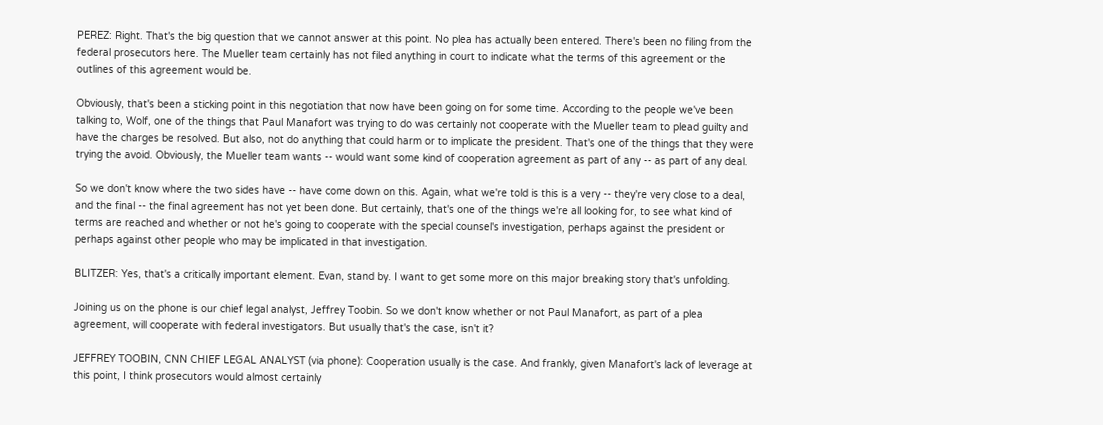PEREZ: Right. That's the big question that we cannot answer at this point. No plea has actually been entered. There's been no filing from the federal prosecutors here. The Mueller team certainly has not filed anything in court to indicate what the terms of this agreement or the outlines of this agreement would be.

Obviously, that's been a sticking point in this negotiation that now have been going on for some time. According to the people we've been talking to, Wolf, one of the things that Paul Manafort was trying to do was certainly not cooperate with the Mueller team to plead guilty and have the charges be resolved. But also, not do anything that could harm or to implicate the president. That's one of the things that they were trying the avoid. Obviously, the Mueller team wants -- would want some kind of cooperation agreement as part of any -- as part of any deal.

So we don't know where the two sides have -- have come down on this. Again, what we're told is this is a very -- they're very close to a deal, and the final -- the final agreement has not yet been done. But certainly, that's one of the things we're all looking for, to see what kind of terms are reached and whether or not he's going to cooperate with the special counsel's investigation, perhaps against the president or perhaps against other people who may be implicated in that investigation.

BLITZER: Yes, that's a critically important element. Evan, stand by. I want to get some more on this major breaking story that's unfolding.

Joining us on the phone is our chief legal analyst, Jeffrey Toobin. So we don't know whether or not Paul Manafort, as part of a plea agreement, will cooperate with federal investigators. But usually that's the case, isn't it?

JEFFREY TOOBIN, CNN CHIEF LEGAL ANALYST (via phone): Cooperation usually is the case. And frankly, given Manafort's lack of leverage at this point, I think prosecutors would almost certainly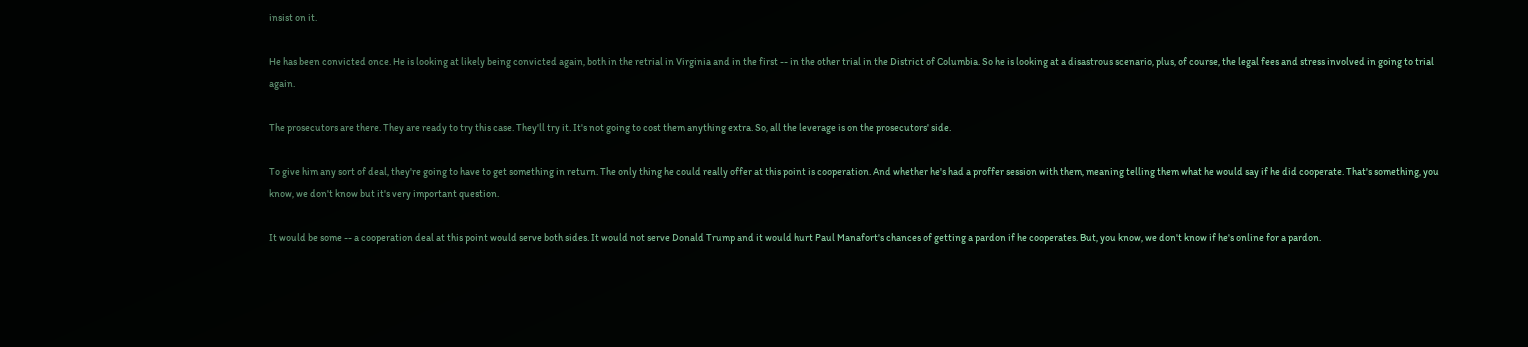insist on it.

He has been convicted once. He is looking at likely being convicted again, both in the retrial in Virginia and in the first -- in the other trial in the District of Columbia. So he is looking at a disastrous scenario, plus, of course, the legal fees and stress involved in going to trial again.

The prosecutors are there. They are ready to try this case. They'll try it. It's not going to cost them anything extra. So, all the leverage is on the prosecutors' side.

To give him any sort of deal, they're going to have to get something in return. The only thing he could really offer at this point is cooperation. And whether he's had a proffer session with them, meaning telling them what he would say if he did cooperate. That's something, you know, we don't know but it's very important question.

It would be some -- a cooperation deal at this point would serve both sides. It would not serve Donald Trump and it would hurt Paul Manafort's chances of getting a pardon if he cooperates. But, you know, we don't know if he's online for a pardon.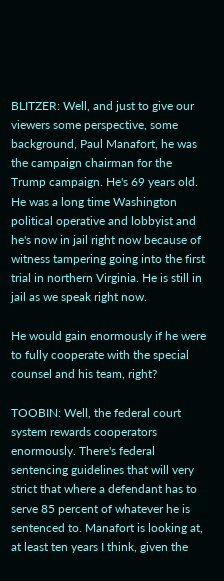BLITZER: Well, and just to give our viewers some perspective, some background, Paul Manafort, he was the campaign chairman for the Trump campaign. He's 69 years old. He was a long time Washington political operative and lobbyist and he's now in jail right now because of witness tampering going into the first trial in northern Virginia. He is still in jail as we speak right now.

He would gain enormously if he were to fully cooperate with the special counsel and his team, right?

TOOBIN: Well, the federal court system rewards cooperators enormously. There's federal sentencing guidelines that will very strict that where a defendant has to serve 85 percent of whatever he is sentenced to. Manafort is looking at, at least ten years I think, given the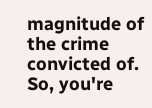magnitude of the crime convicted of. So, you're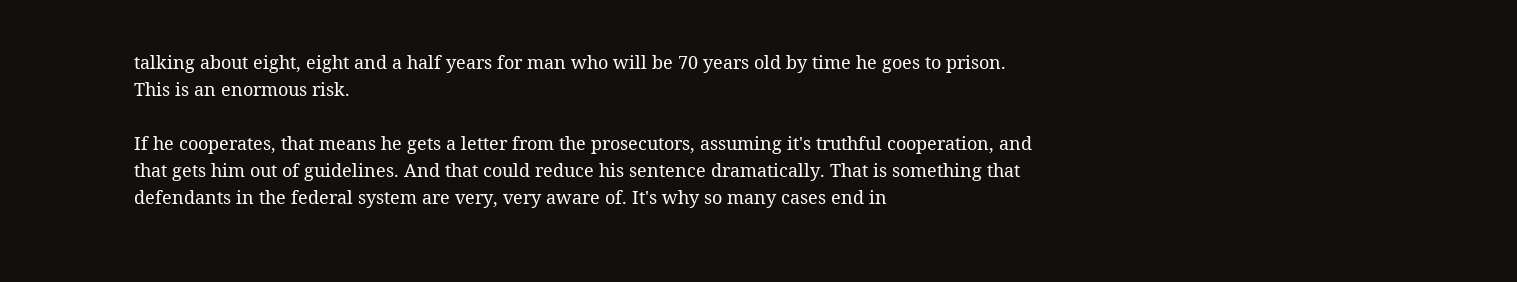talking about eight, eight and a half years for man who will be 70 years old by time he goes to prison. This is an enormous risk.

If he cooperates, that means he gets a letter from the prosecutors, assuming it's truthful cooperation, and that gets him out of guidelines. And that could reduce his sentence dramatically. That is something that defendants in the federal system are very, very aware of. It's why so many cases end in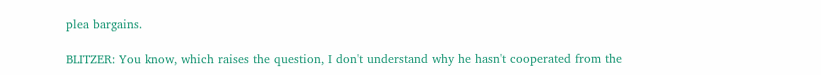plea bargains.

BLITZER: You know, which raises the question, I don't understand why he hasn't cooperated from the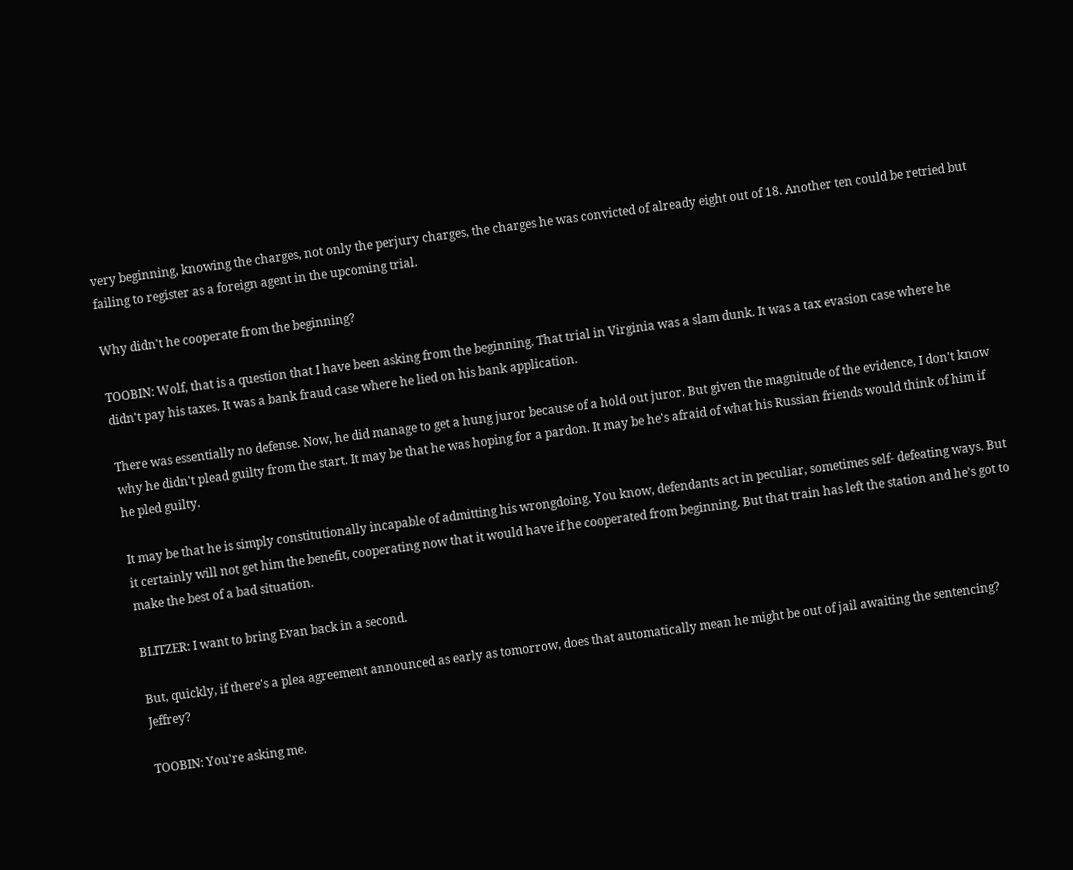very beginning, knowing the charges, not only the perjury charges, the charges he was convicted of already eight out of 18. Another ten could be retried but failing to register as a foreign agent in the upcoming trial.

Why didn't he cooperate from the beginning?

TOOBIN: Wolf, that is a question that I have been asking from the beginning. That trial in Virginia was a slam dunk. It was a tax evasion case where he didn't pay his taxes. It was a bank fraud case where he lied on his bank application.

There was essentially no defense. Now, he did manage to get a hung juror because of a hold out juror. But given the magnitude of the evidence, I don't know why he didn't plead guilty from the start. It may be that he was hoping for a pardon. It may be he's afraid of what his Russian friends would think of him if he pled guilty.

It may be that he is simply constitutionally incapable of admitting his wrongdoing. You know, defendants act in peculiar, sometimes self- defeating ways. But it certainly will not get him the benefit, cooperating now that it would have if he cooperated from beginning. But that train has left the station and he's got to make the best of a bad situation.

BLITZER: I want to bring Evan back in a second.

But, quickly, if there's a plea agreement announced as early as tomorrow, does that automatically mean he might be out of jail awaiting the sentencing? Jeffrey?

TOOBIN: You're asking me.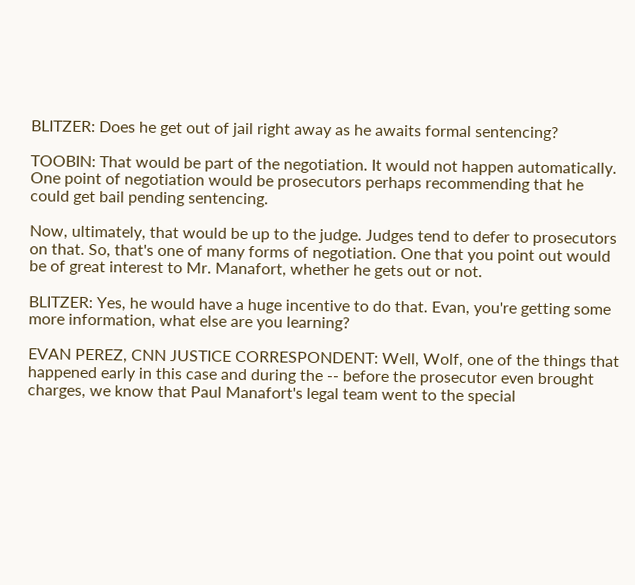BLITZER: Does he get out of jail right away as he awaits formal sentencing?

TOOBIN: That would be part of the negotiation. It would not happen automatically. One point of negotiation would be prosecutors perhaps recommending that he could get bail pending sentencing.

Now, ultimately, that would be up to the judge. Judges tend to defer to prosecutors on that. So, that's one of many forms of negotiation. One that you point out would be of great interest to Mr. Manafort, whether he gets out or not.

BLITZER: Yes, he would have a huge incentive to do that. Evan, you're getting some more information, what else are you learning?

EVAN PEREZ, CNN JUSTICE CORRESPONDENT: Well, Wolf, one of the things that happened early in this case and during the -- before the prosecutor even brought charges, we know that Paul Manafort's legal team went to the special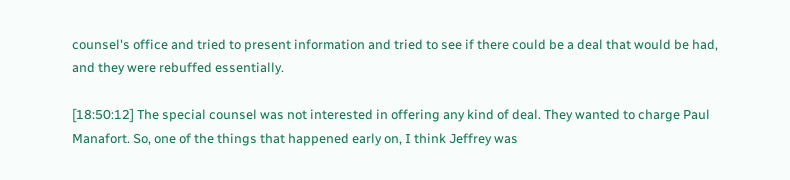counsel's office and tried to present information and tried to see if there could be a deal that would be had, and they were rebuffed essentially.

[18:50:12] The special counsel was not interested in offering any kind of deal. They wanted to charge Paul Manafort. So, one of the things that happened early on, I think Jeffrey was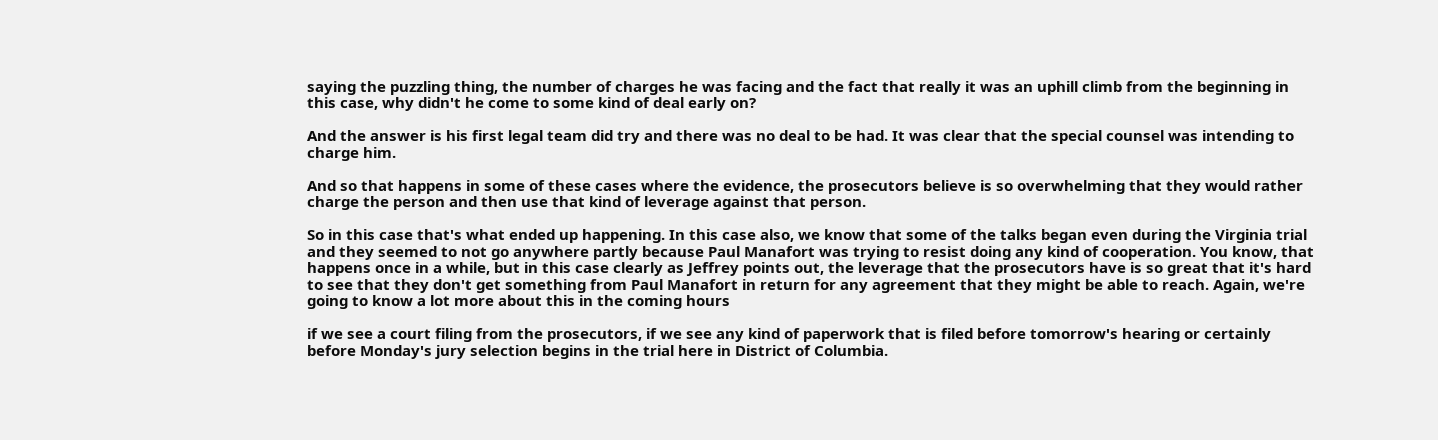saying the puzzling thing, the number of charges he was facing and the fact that really it was an uphill climb from the beginning in this case, why didn't he come to some kind of deal early on?

And the answer is his first legal team did try and there was no deal to be had. It was clear that the special counsel was intending to charge him.

And so that happens in some of these cases where the evidence, the prosecutors believe is so overwhelming that they would rather charge the person and then use that kind of leverage against that person.

So in this case that's what ended up happening. In this case also, we know that some of the talks began even during the Virginia trial and they seemed to not go anywhere partly because Paul Manafort was trying to resist doing any kind of cooperation. You know, that happens once in a while, but in this case clearly as Jeffrey points out, the leverage that the prosecutors have is so great that it's hard to see that they don't get something from Paul Manafort in return for any agreement that they might be able to reach. Again, we're going to know a lot more about this in the coming hours

if we see a court filing from the prosecutors, if we see any kind of paperwork that is filed before tomorrow's hearing or certainly before Monday's jury selection begins in the trial here in District of Columbia.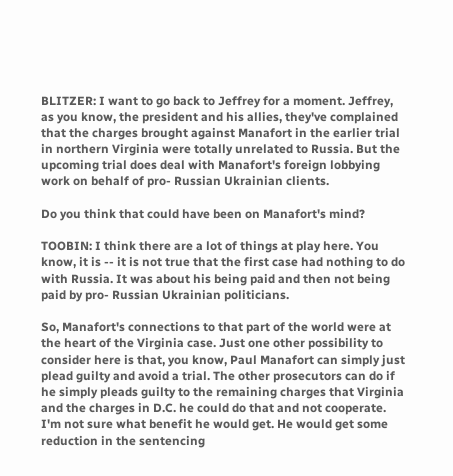BLITZER: I want to go back to Jeffrey for a moment. Jeffrey, as you know, the president and his allies, they've complained that the charges brought against Manafort in the earlier trial in northern Virginia were totally unrelated to Russia. But the upcoming trial does deal with Manafort's foreign lobbying work on behalf of pro- Russian Ukrainian clients.

Do you think that could have been on Manafort's mind?

TOOBIN: I think there are a lot of things at play here. You know, it is -- it is not true that the first case had nothing to do with Russia. It was about his being paid and then not being paid by pro- Russian Ukrainian politicians.

So, Manafort's connections to that part of the world were at the heart of the Virginia case. Just one other possibility to consider here is that, you know, Paul Manafort can simply just plead guilty and avoid a trial. The other prosecutors can do if he simply pleads guilty to the remaining charges that Virginia and the charges in D.C. he could do that and not cooperate. I'm not sure what benefit he would get. He would get some reduction in the sentencing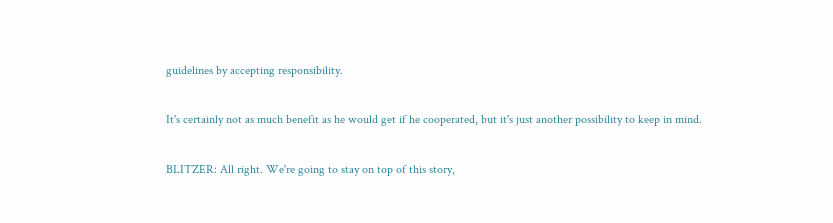guidelines by accepting responsibility.

It's certainly not as much benefit as he would get if he cooperated, but it's just another possibility to keep in mind.

BLITZER: All right. We're going to stay on top of this story,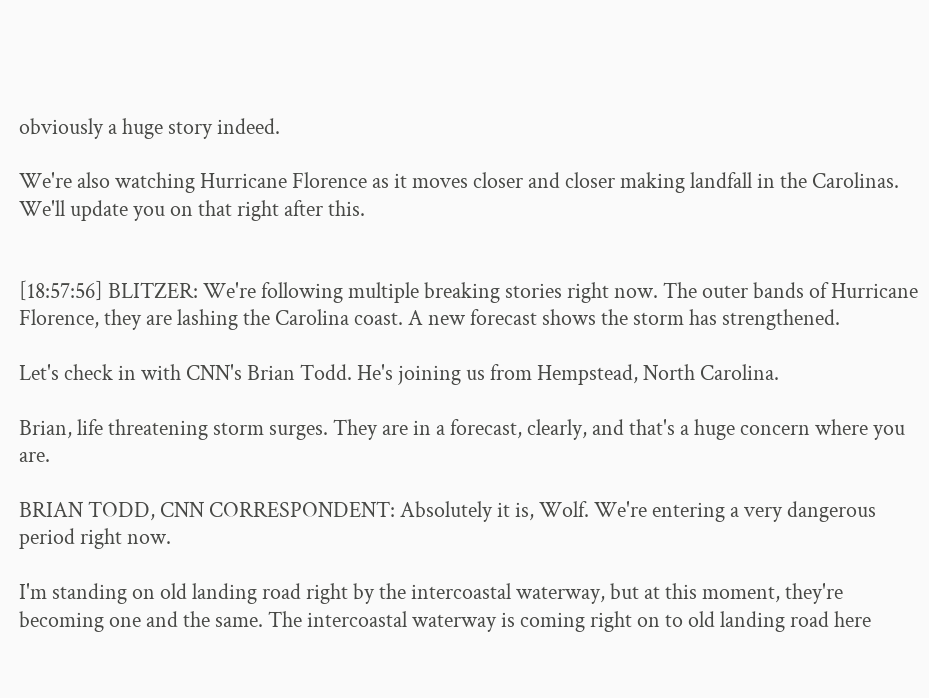obviously a huge story indeed.

We're also watching Hurricane Florence as it moves closer and closer making landfall in the Carolinas. We'll update you on that right after this.


[18:57:56] BLITZER: We're following multiple breaking stories right now. The outer bands of Hurricane Florence, they are lashing the Carolina coast. A new forecast shows the storm has strengthened.

Let's check in with CNN's Brian Todd. He's joining us from Hempstead, North Carolina.

Brian, life threatening storm surges. They are in a forecast, clearly, and that's a huge concern where you are.

BRIAN TODD, CNN CORRESPONDENT: Absolutely it is, Wolf. We're entering a very dangerous period right now.

I'm standing on old landing road right by the intercoastal waterway, but at this moment, they're becoming one and the same. The intercoastal waterway is coming right on to old landing road here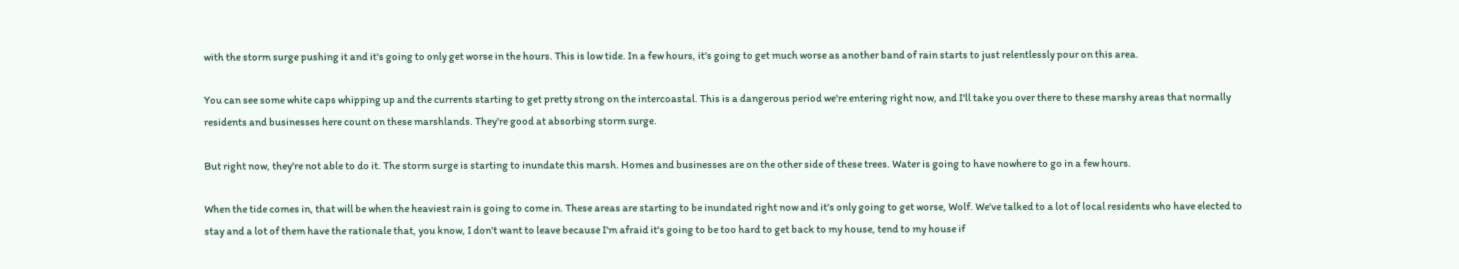with the storm surge pushing it and it's going to only get worse in the hours. This is low tide. In a few hours, it's going to get much worse as another band of rain starts to just relentlessly pour on this area.

You can see some white caps whipping up and the currents starting to get pretty strong on the intercoastal. This is a dangerous period we're entering right now, and I'll take you over there to these marshy areas that normally residents and businesses here count on these marshlands. They're good at absorbing storm surge.

But right now, they're not able to do it. The storm surge is starting to inundate this marsh. Homes and businesses are on the other side of these trees. Water is going to have nowhere to go in a few hours.

When the tide comes in, that will be when the heaviest rain is going to come in. These areas are starting to be inundated right now and it's only going to get worse, Wolf. We've talked to a lot of local residents who have elected to stay and a lot of them have the rationale that, you know, I don't want to leave because I'm afraid it's going to be too hard to get back to my house, tend to my house if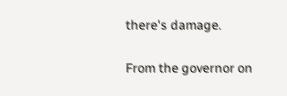there's damage.

From the governor on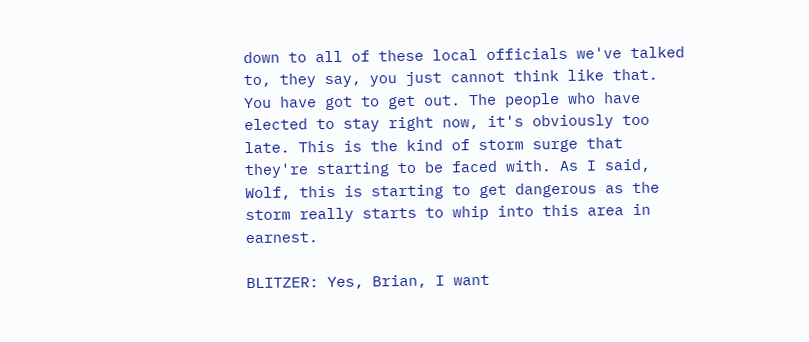down to all of these local officials we've talked to, they say, you just cannot think like that. You have got to get out. The people who have elected to stay right now, it's obviously too late. This is the kind of storm surge that they're starting to be faced with. As I said, Wolf, this is starting to get dangerous as the storm really starts to whip into this area in earnest.

BLITZER: Yes, Brian, I want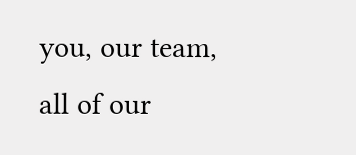you, our team, all of our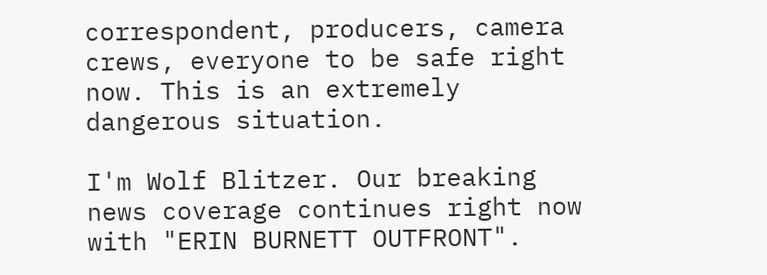correspondent, producers, camera crews, everyone to be safe right now. This is an extremely dangerous situation.

I'm Wolf Blitzer. Our breaking news coverage continues right now with "ERIN BURNETT OUTFRONT".